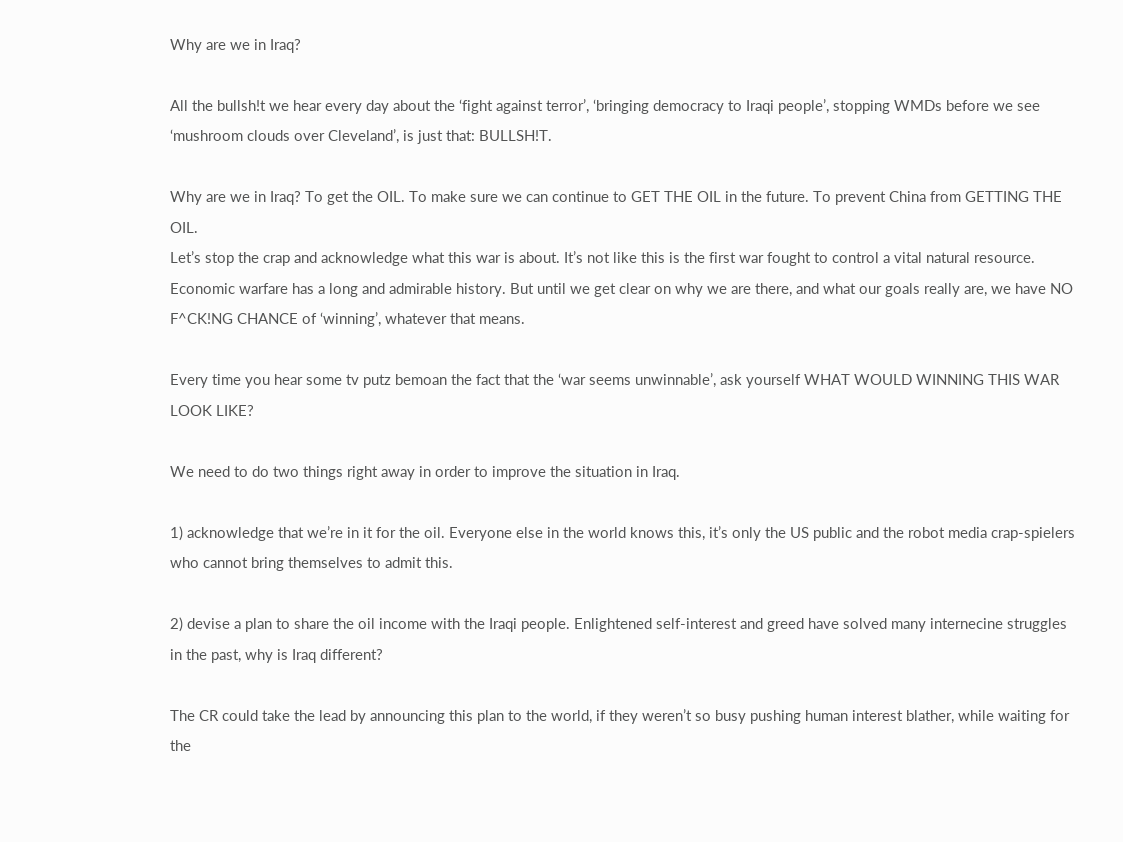Why are we in Iraq?

All the bullsh!t we hear every day about the ‘fight against terror’, ‘bringing democracy to Iraqi people’, stopping WMDs before we see ‘mushroom clouds over Cleveland’, is just that: BULLSH!T.

Why are we in Iraq? To get the OIL. To make sure we can continue to GET THE OIL in the future. To prevent China from GETTING THE OIL.
Let’s stop the crap and acknowledge what this war is about. It’s not like this is the first war fought to control a vital natural resource. Economic warfare has a long and admirable history. But until we get clear on why we are there, and what our goals really are, we have NO F^CK!NG CHANCE of ‘winning’, whatever that means.

Every time you hear some tv putz bemoan the fact that the ‘war seems unwinnable’, ask yourself WHAT WOULD WINNING THIS WAR LOOK LIKE?

We need to do two things right away in order to improve the situation in Iraq.

1) acknowledge that we’re in it for the oil. Everyone else in the world knows this, it’s only the US public and the robot media crap-spielers who cannot bring themselves to admit this.

2) devise a plan to share the oil income with the Iraqi people. Enlightened self-interest and greed have solved many internecine struggles in the past, why is Iraq different?

The CR could take the lead by announcing this plan to the world, if they weren’t so busy pushing human interest blather, while waiting for the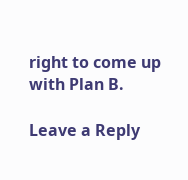right to come up with Plan B.

Leave a Reply